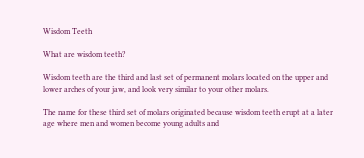Wisdom Teeth

What are wisdom teeth?

Wisdom teeth are the third and last set of permanent molars located on the upper and lower arches of your jaw, and look very similar to your other molars.

The name for these third set of molars originated because wisdom teeth erupt at a later age where men and women become young adults and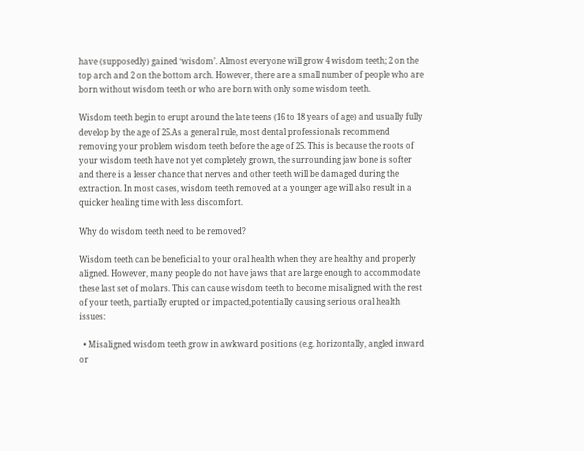have (supposedly) gained ‘wisdom’. Almost everyone will grow 4 wisdom teeth; 2 on the top arch and 2 on the bottom arch. However, there are a small number of people who are born without wisdom teeth or who are born with only some wisdom teeth.

Wisdom teeth begin to erupt around the late teens (16 to 18 years of age) and usually fully develop by the age of 25.As a general rule, most dental professionals recommend removing your problem wisdom teeth before the age of 25. This is because the roots of your wisdom teeth have not yet completely grown, the surrounding jaw bone is softer and there is a lesser chance that nerves and other teeth will be damaged during the extraction. In most cases, wisdom teeth removed at a younger age will also result in a quicker healing time with less discomfort.

Why do wisdom teeth need to be removed?

Wisdom teeth can be beneficial to your oral health when they are healthy and properly aligned. However, many people do not have jaws that are large enough to accommodate these last set of molars. This can cause wisdom teeth to become misaligned with the rest of your teeth, partially erupted or impacted,potentially causing serious oral health issues:

  • Misaligned wisdom teeth grow in awkward positions (e.g. horizontally, angled inward or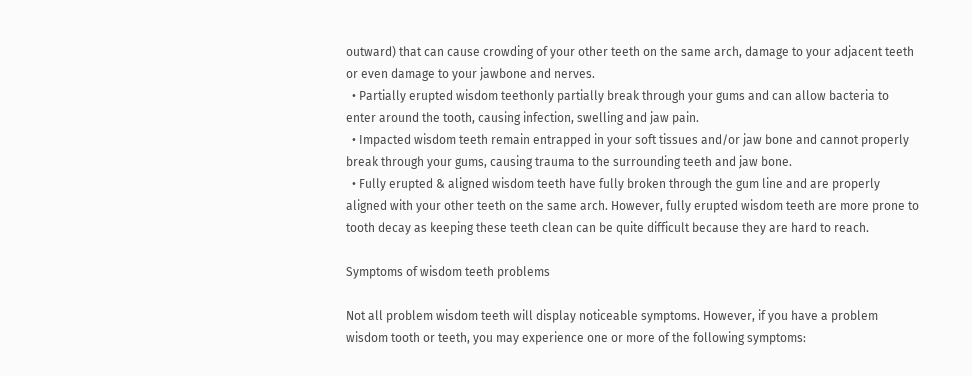outward) that can cause crowding of your other teeth on the same arch, damage to your adjacent teeth or even damage to your jawbone and nerves.
  • Partially erupted wisdom teethonly partially break through your gums and can allow bacteria to enter around the tooth, causing infection, swelling and jaw pain.
  • Impacted wisdom teeth remain entrapped in your soft tissues and/or jaw bone and cannot properly break through your gums, causing trauma to the surrounding teeth and jaw bone.
  • Fully erupted & aligned wisdom teeth have fully broken through the gum line and are properly aligned with your other teeth on the same arch. However, fully erupted wisdom teeth are more prone to tooth decay as keeping these teeth clean can be quite difficult because they are hard to reach.

Symptoms of wisdom teeth problems

Not all problem wisdom teeth will display noticeable symptoms. However, if you have a problem wisdom tooth or teeth, you may experience one or more of the following symptoms: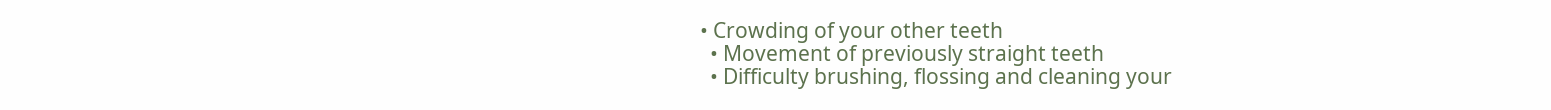• Crowding of your other teeth
  • Movement of previously straight teeth
  • Difficulty brushing, flossing and cleaning your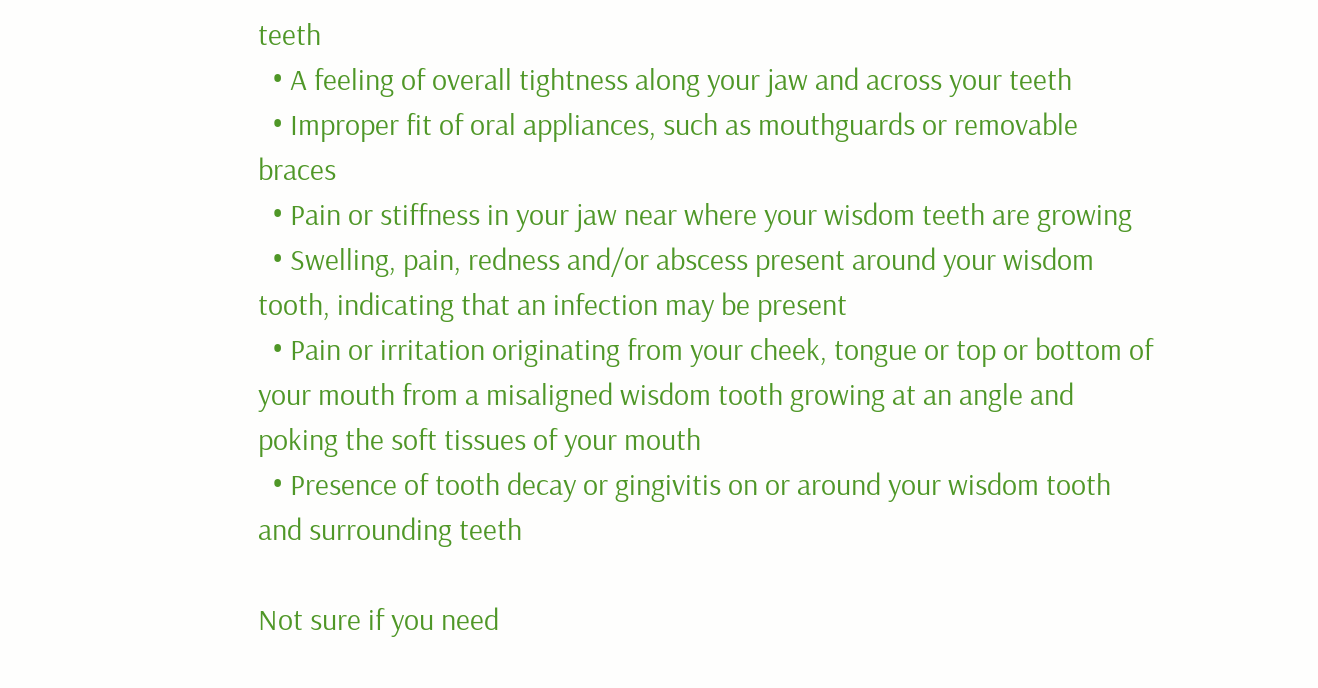teeth
  • A feeling of overall tightness along your jaw and across your teeth
  • Improper fit of oral appliances, such as mouthguards or removable braces
  • Pain or stiffness in your jaw near where your wisdom teeth are growing
  • Swelling, pain, redness and/or abscess present around your wisdom tooth, indicating that an infection may be present
  • Pain or irritation originating from your cheek, tongue or top or bottom of your mouth from a misaligned wisdom tooth growing at an angle and poking the soft tissues of your mouth
  • Presence of tooth decay or gingivitis on or around your wisdom tooth and surrounding teeth

Not sure if you need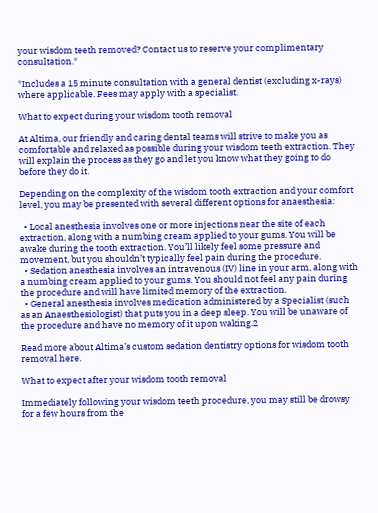your wisdom teeth removed? Contact us to reserve your complimentary consultation.*

*Includes a 15 minute consultation with a general dentist (excluding x-rays) where applicable. Fees may apply with a specialist.

What to expect during your wisdom tooth removal

At Altima, our friendly and caring dental teams will strive to make you as comfortable and relaxed as possible during your wisdom teeth extraction. They will explain the process as they go and let you know what they going to do before they do it.

Depending on the complexity of the wisdom tooth extraction and your comfort level, you may be presented with several different options for anaesthesia:

  • Local anesthesia involves one or more injections near the site of each extraction, along with a numbing cream applied to your gums. You will be awake during the tooth extraction. You’ll likely feel some pressure and movement, but you shouldn’t typically feel pain during the procedure.
  • Sedation anesthesia involves an intravenous (IV) line in your arm, along with a numbing cream applied to your gums. You should not feel any pain during the procedure and will have limited memory of the extraction.
  • General anesthesia involves medication administered by a Specialist (such as an Anaesthesiologist) that puts you in a deep sleep. You will be unaware of the procedure and have no memory of it upon waking.2

Read more about Altima’s custom sedation dentistry options for wisdom tooth removal here.

What to expect after your wisdom tooth removal

Immediately following your wisdom teeth procedure, you may still be drowsy for a few hours from the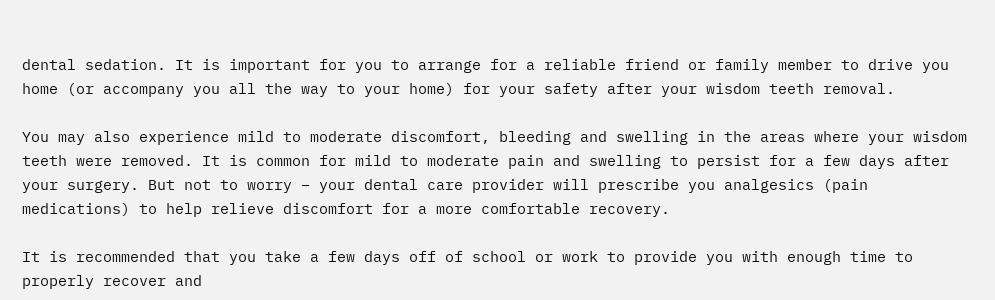dental sedation. It is important for you to arrange for a reliable friend or family member to drive you home (or accompany you all the way to your home) for your safety after your wisdom teeth removal.

You may also experience mild to moderate discomfort, bleeding and swelling in the areas where your wisdom teeth were removed. It is common for mild to moderate pain and swelling to persist for a few days after your surgery. But not to worry – your dental care provider will prescribe you analgesics (pain medications) to help relieve discomfort for a more comfortable recovery.

It is recommended that you take a few days off of school or work to provide you with enough time to properly recover and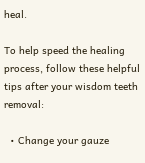heal.

To help speed the healing process, follow these helpful tips after your wisdom teeth removal:

  • Change your gauze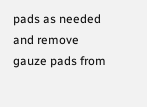pads as needed and remove gauze pads from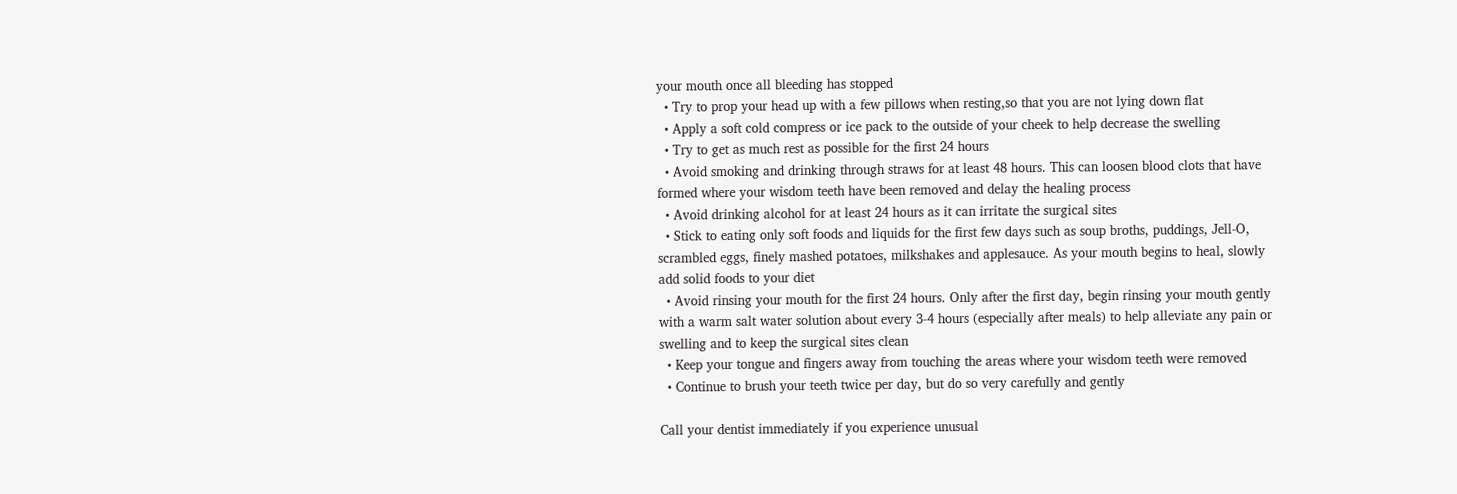your mouth once all bleeding has stopped
  • Try to prop your head up with a few pillows when resting,so that you are not lying down flat
  • Apply a soft cold compress or ice pack to the outside of your cheek to help decrease the swelling
  • Try to get as much rest as possible for the first 24 hours
  • Avoid smoking and drinking through straws for at least 48 hours. This can loosen blood clots that have formed where your wisdom teeth have been removed and delay the healing process
  • Avoid drinking alcohol for at least 24 hours as it can irritate the surgical sites
  • Stick to eating only soft foods and liquids for the first few days such as soup broths, puddings, Jell-O, scrambled eggs, finely mashed potatoes, milkshakes and applesauce. As your mouth begins to heal, slowly add solid foods to your diet
  • Avoid rinsing your mouth for the first 24 hours. Only after the first day, begin rinsing your mouth gently with a warm salt water solution about every 3-4 hours (especially after meals) to help alleviate any pain or swelling and to keep the surgical sites clean
  • Keep your tongue and fingers away from touching the areas where your wisdom teeth were removed
  • Continue to brush your teeth twice per day, but do so very carefully and gently

Call your dentist immediately if you experience unusual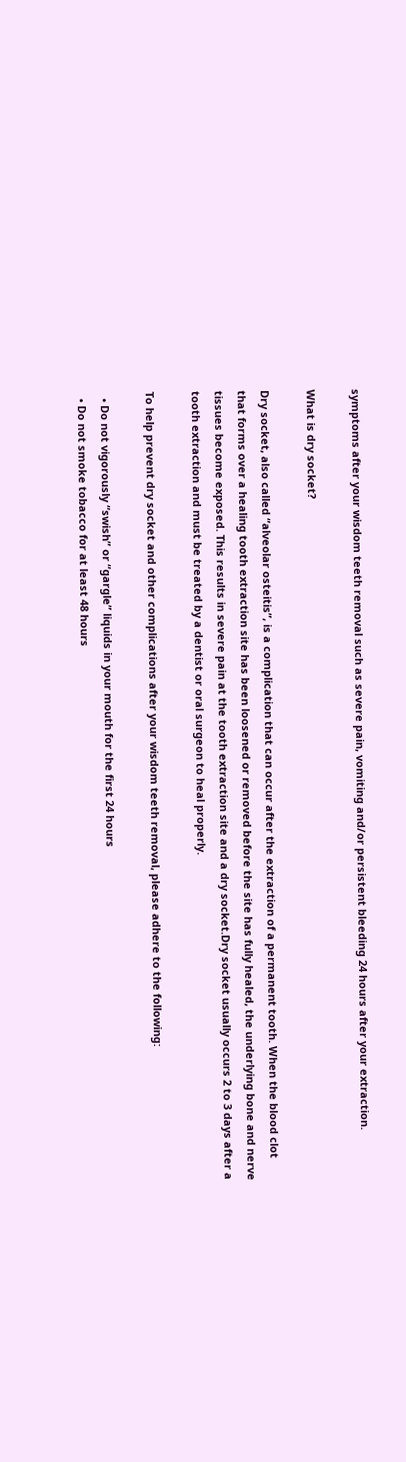symptoms after your wisdom teeth removal such as severe pain, vomiting and/or persistent bleeding 24 hours after your extraction.

What is dry socket?

Dry socket, also called “alveolar osteitis”, is a complication that can occur after the extraction of a permanent tooth. When the blood clot that forms over a healing tooth extraction site has been loosened or removed before the site has fully healed, the underlying bone and nerve tissues become exposed. This results in severe pain at the tooth extraction site and a dry socket.Dry socket usually occurs 2 to 3 days after a tooth extraction and must be treated by a dentist or oral surgeon to heal properly.

To help prevent dry socket and other complications after your wisdom teeth removal, please adhere to the following:

  • Do not vigorously “swish” or “gargle” liquids in your mouth for the first 24 hours
  • Do not smoke tobacco for at least 48 hours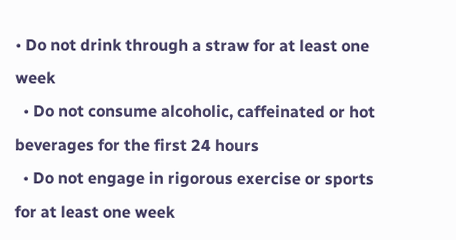• Do not drink through a straw for at least one week
  • Do not consume alcoholic, caffeinated or hot beverages for the first 24 hours
  • Do not engage in rigorous exercise or sports for at least one week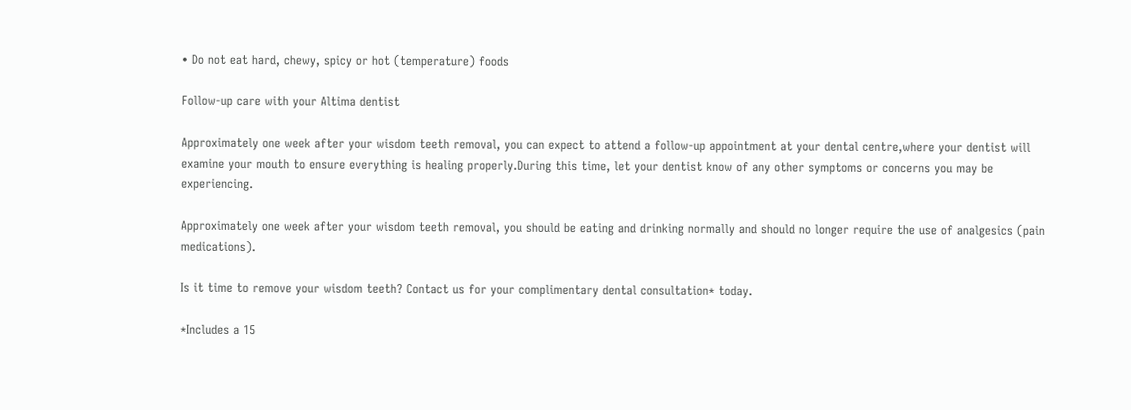• Do not eat hard, chewy, spicy or hot (temperature) foods

Follow-up care with your Altima dentist

Approximately one week after your wisdom teeth removal, you can expect to attend a follow-up appointment at your dental centre,where your dentist will examine your mouth to ensure everything is healing properly.During this time, let your dentist know of any other symptoms or concerns you may be experiencing.

Approximately one week after your wisdom teeth removal, you should be eating and drinking normally and should no longer require the use of analgesics (pain medications).

Is it time to remove your wisdom teeth? Contact us for your complimentary dental consultation* today.

*Includes a 15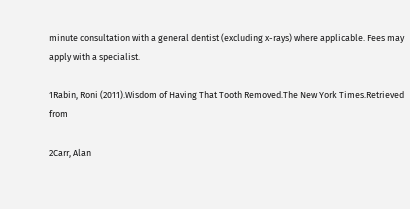minute consultation with a general dentist (excluding x-rays) where applicable. Fees may apply with a specialist.

1Rabin, Roni (2011).Wisdom of Having That Tooth Removed.The New York Times.Retrieved from

2Carr, Alan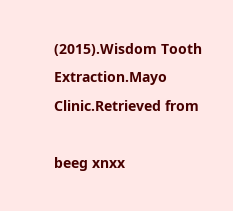(2015).Wisdom Tooth Extraction.Mayo Clinic.Retrieved from

beeg xnxx